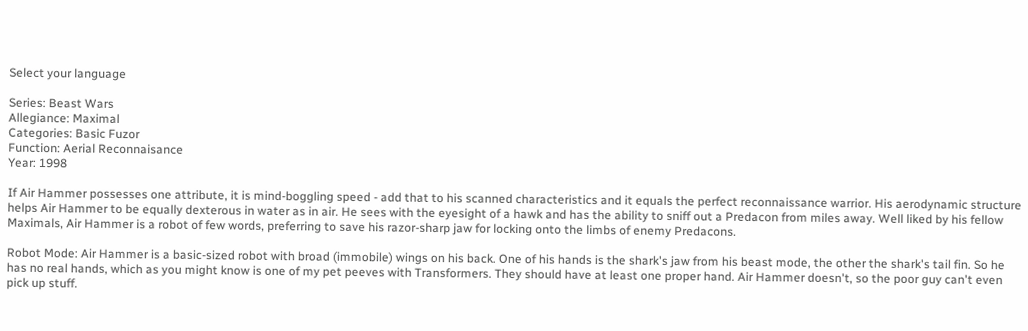Select your language

Series: Beast Wars
Allegiance: Maximal
Categories: Basic Fuzor
Function: Aerial Reconnaisance
Year: 1998

If Air Hammer possesses one attribute, it is mind-boggling speed - add that to his scanned characteristics and it equals the perfect reconnaissance warrior. His aerodynamic structure helps Air Hammer to be equally dexterous in water as in air. He sees with the eyesight of a hawk and has the ability to sniff out a Predacon from miles away. Well liked by his fellow Maximals, Air Hammer is a robot of few words, preferring to save his razor-sharp jaw for locking onto the limbs of enemy Predacons.

Robot Mode: Air Hammer is a basic-sized robot with broad (immobile) wings on his back. One of his hands is the shark's jaw from his beast mode, the other the shark's tail fin. So he has no real hands, which as you might know is one of my pet peeves with Transformers. They should have at least one proper hand. Air Hammer doesn't, so the poor guy can't even pick up stuff.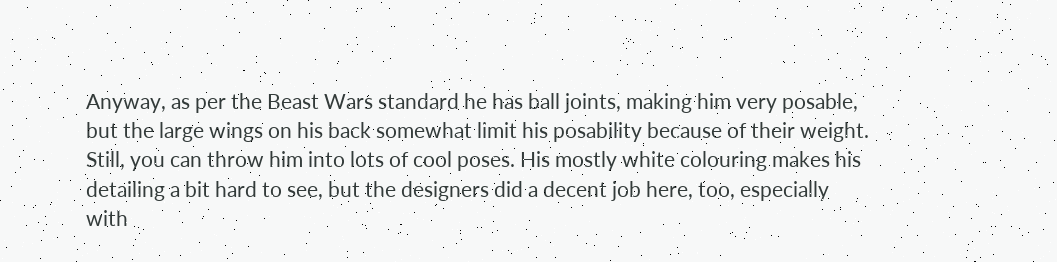Anyway, as per the Beast Wars standard he has ball joints, making him very posable, but the large wings on his back somewhat limit his posability because of their weight. Still, you can throw him into lots of cool poses. His mostly white colouring makes his detailing a bit hard to see, but the designers did a decent job here, too, especially with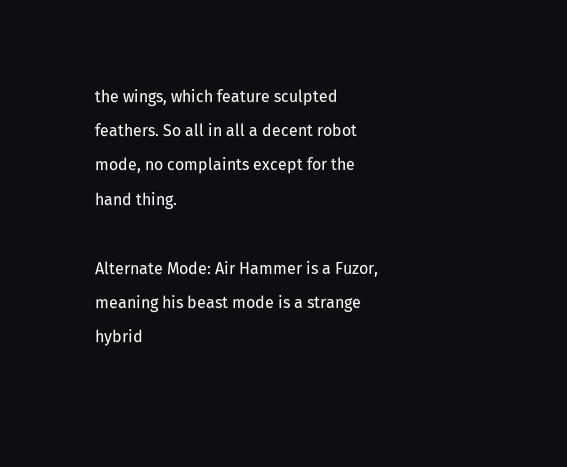the wings, which feature sculpted feathers. So all in all a decent robot mode, no complaints except for the hand thing.

Alternate Mode: Air Hammer is a Fuzor, meaning his beast mode is a strange hybrid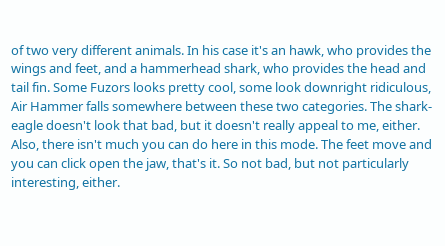of two very different animals. In his case it's an hawk, who provides the wings and feet, and a hammerhead shark, who provides the head and tail fin. Some Fuzors looks pretty cool, some look downright ridiculous, Air Hammer falls somewhere between these two categories. The shark-eagle doesn't look that bad, but it doesn't really appeal to me, either. Also, there isn't much you can do here in this mode. The feet move and you can click open the jaw, that's it. So not bad, but not particularly interesting, either.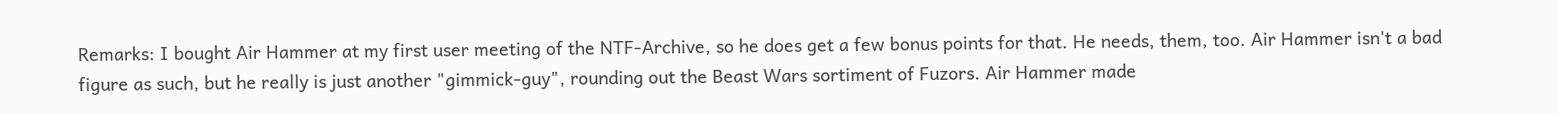Remarks: I bought Air Hammer at my first user meeting of the NTF-Archive, so he does get a few bonus points for that. He needs, them, too. Air Hammer isn't a bad figure as such, but he really is just another "gimmick-guy", rounding out the Beast Wars sortiment of Fuzors. Air Hammer made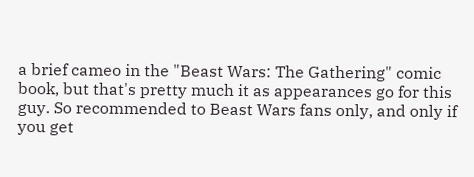a brief cameo in the "Beast Wars: The Gathering" comic book, but that's pretty much it as appearances go for this guy. So recommended to Beast Wars fans only, and only if you get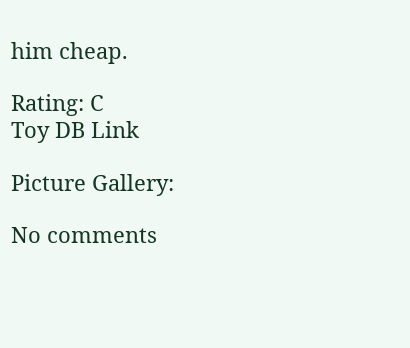him cheap.

Rating: C
Toy DB Link

Picture Gallery:

No comments